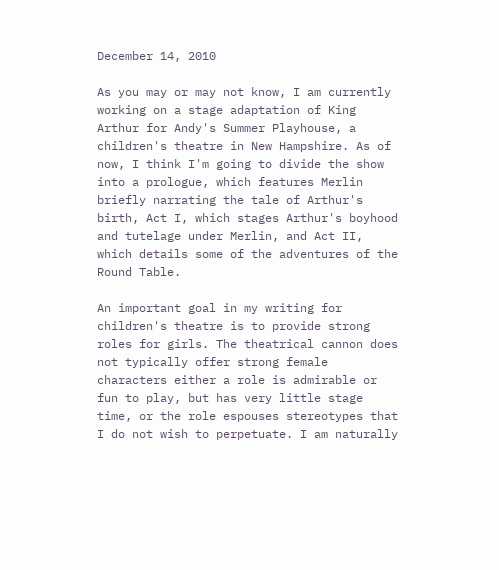December 14, 2010

As you may or may not know, I am currently working on a stage adaptation of King Arthur for Andy's Summer Playhouse, a children's theatre in New Hampshire. As of now, I think I'm going to divide the show into a prologue, which features Merlin briefly narrating the tale of Arthur's birth, Act I, which stages Arthur's boyhood and tutelage under Merlin, and Act II, which details some of the adventures of the Round Table.

An important goal in my writing for children's theatre is to provide strong roles for girls. The theatrical cannon does not typically offer strong female characters either a role is admirable or fun to play, but has very little stage time, or the role espouses stereotypes that I do not wish to perpetuate. I am naturally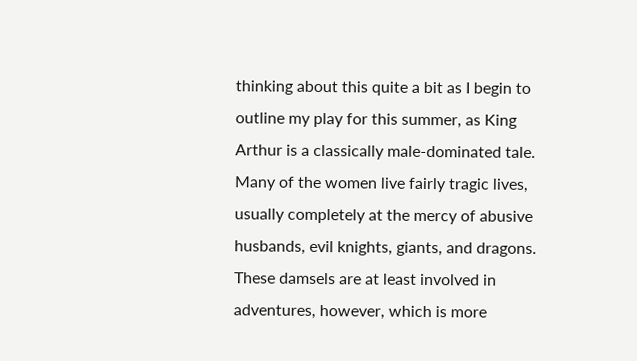thinking about this quite a bit as I begin to outline my play for this summer, as King Arthur is a classically male-dominated tale. Many of the women live fairly tragic lives, usually completely at the mercy of abusive husbands, evil knights, giants, and dragons. These damsels are at least involved in adventures, however, which is more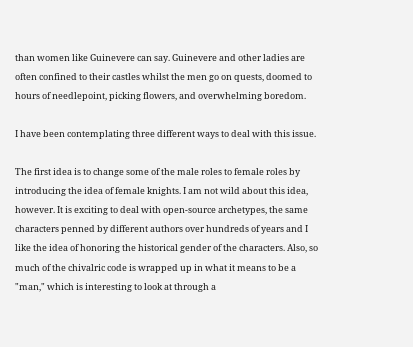than women like Guinevere can say. Guinevere and other ladies are often confined to their castles whilst the men go on quests, doomed to hours of needlepoint, picking flowers, and overwhelming boredom.

I have been contemplating three different ways to deal with this issue.

The first idea is to change some of the male roles to female roles by introducing the idea of female knights. I am not wild about this idea, however. It is exciting to deal with open-source archetypes, the same characters penned by different authors over hundreds of years and I like the idea of honoring the historical gender of the characters. Also, so much of the chivalric code is wrapped up in what it means to be a "man," which is interesting to look at through a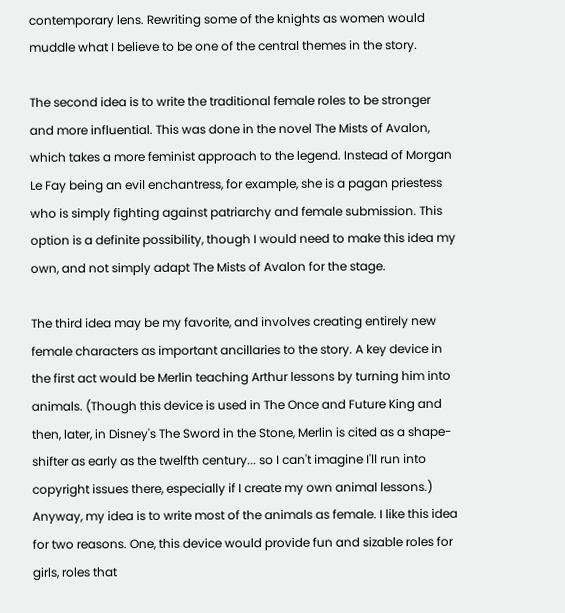contemporary lens. Rewriting some of the knights as women would muddle what I believe to be one of the central themes in the story.

The second idea is to write the traditional female roles to be stronger and more influential. This was done in the novel The Mists of Avalon, which takes a more feminist approach to the legend. Instead of Morgan Le Fay being an evil enchantress, for example, she is a pagan priestess who is simply fighting against patriarchy and female submission. This option is a definite possibility, though I would need to make this idea my own, and not simply adapt The Mists of Avalon for the stage.

The third idea may be my favorite, and involves creating entirely new female characters as important ancillaries to the story. A key device in the first act would be Merlin teaching Arthur lessons by turning him into animals. (Though this device is used in The Once and Future King and then, later, in Disney's The Sword in the Stone, Merlin is cited as a shape-shifter as early as the twelfth century... so I can't imagine I'll run into copyright issues there, especially if I create my own animal lessons.) Anyway, my idea is to write most of the animals as female. I like this idea for two reasons. One, this device would provide fun and sizable roles for girls, roles that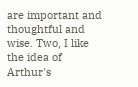are important and thoughtful and wise. Two, I like the idea of Arthur's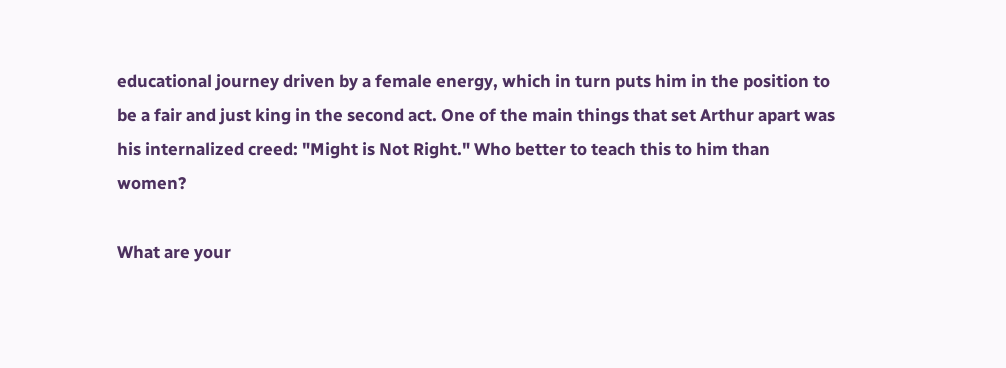educational journey driven by a female energy, which in turn puts him in the position to be a fair and just king in the second act. One of the main things that set Arthur apart was his internalized creed: "Might is Not Right." Who better to teach this to him than women?

What are your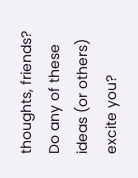thoughts, friends? Do any of these ideas (or others) excite you?